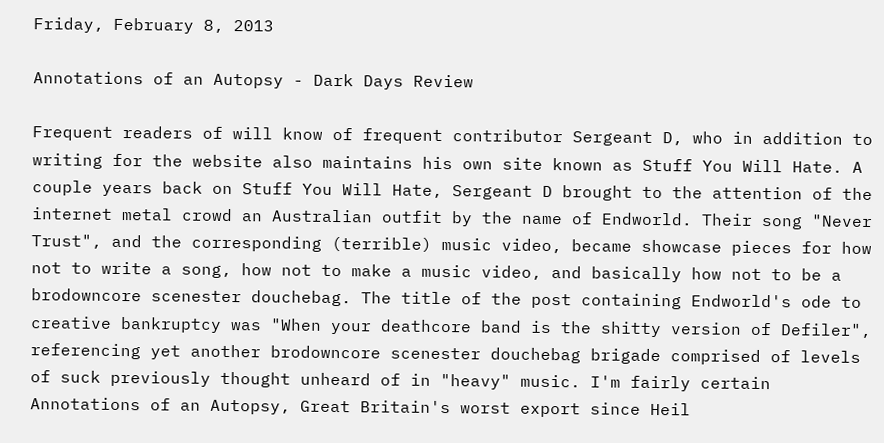Friday, February 8, 2013

Annotations of an Autopsy - Dark Days Review

Frequent readers of will know of frequent contributor Sergeant D, who in addition to writing for the website also maintains his own site known as Stuff You Will Hate. A couple years back on Stuff You Will Hate, Sergeant D brought to the attention of the internet metal crowd an Australian outfit by the name of Endworld. Their song "Never Trust", and the corresponding (terrible) music video, became showcase pieces for how not to write a song, how not to make a music video, and basically how not to be a brodowncore scenester douchebag. The title of the post containing Endworld's ode to creative bankruptcy was "When your deathcore band is the shitty version of Defiler", referencing yet another brodowncore scenester douchebag brigade comprised of levels of suck previously thought unheard of in "heavy" music. I'm fairly certain Annotations of an Autopsy, Great Britain's worst export since Heil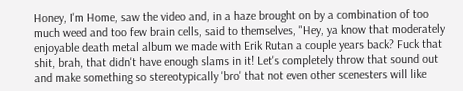Honey, I'm Home, saw the video and, in a haze brought on by a combination of too much weed and too few brain cells, said to themselves, "Hey, ya know that moderately enjoyable death metal album we made with Erik Rutan a couple years back? Fuck that shit, brah, that didn't have enough slams in it! Let's completely throw that sound out and make something so stereotypically 'bro' that not even other scenesters will like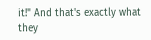it!" And that's exactly what they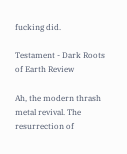fucking did.

Testament - Dark Roots of Earth Review

Ah, the modern thrash metal revival. The resurrection of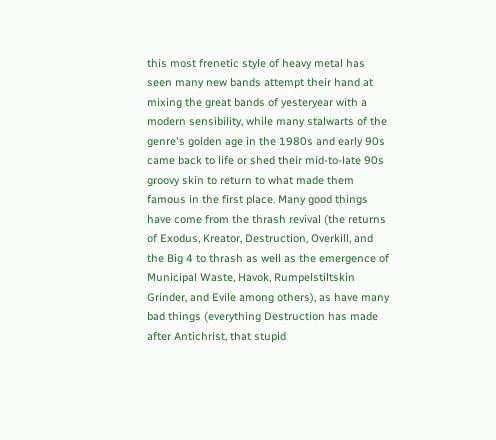this most frenetic style of heavy metal has seen many new bands attempt their hand at mixing the great bands of yesteryear with a modern sensibility, while many stalwarts of the genre's golden age in the 1980s and early 90s came back to life or shed their mid-to-late 90s groovy skin to return to what made them famous in the first place. Many good things have come from the thrash revival (the returns of Exodus, Kreator, Destruction, Overkill, and the Big 4 to thrash as well as the emergence of Municipal Waste, Havok, Rumpelstiltskin Grinder, and Evile among others), as have many bad things (everything Destruction has made after Antichrist, that stupid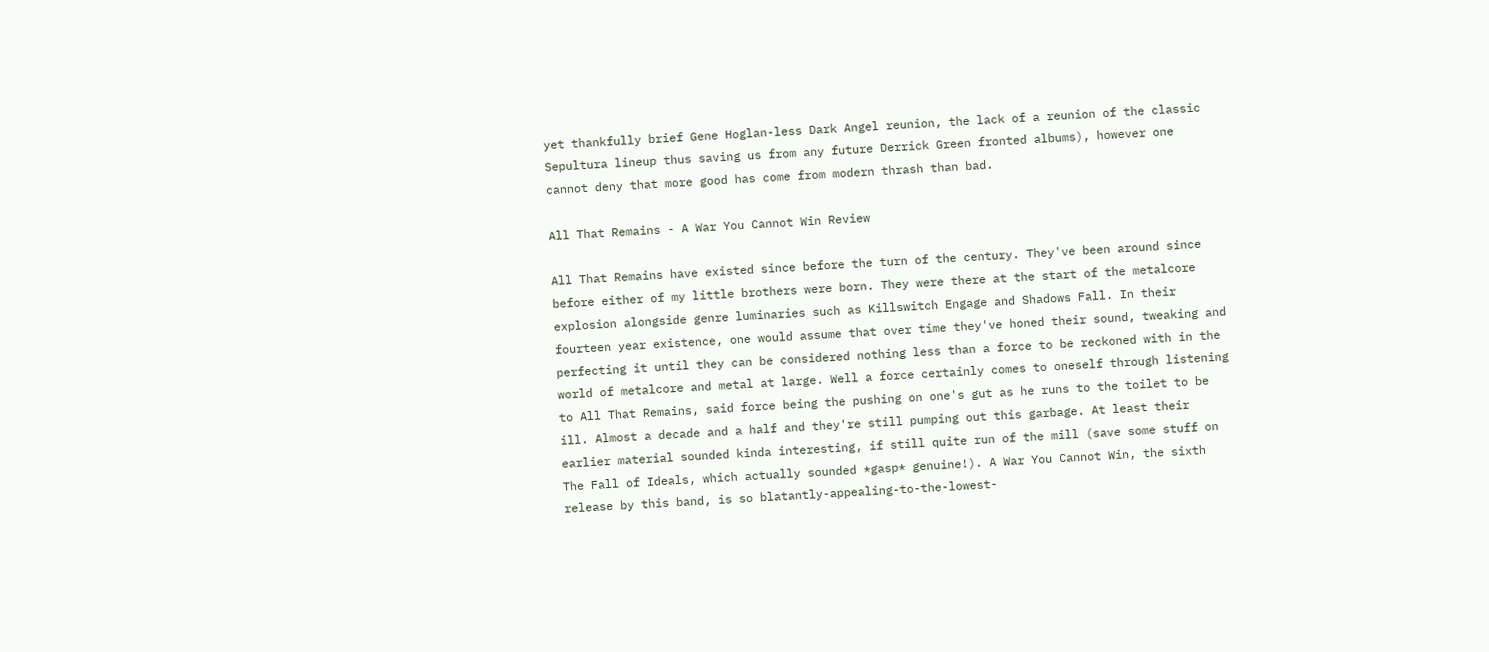yet thankfully brief Gene Hoglan-less Dark Angel reunion, the lack of a reunion of the classic Sepultura lineup thus saving us from any future Derrick Green fronted albums), however one cannot deny that more good has come from modern thrash than bad.

All That Remains - A War You Cannot Win Review

All That Remains have existed since before the turn of the century. They've been around since before either of my little brothers were born. They were there at the start of the metalcore explosion alongside genre luminaries such as Killswitch Engage and Shadows Fall. In their fourteen year existence, one would assume that over time they've honed their sound, tweaking and perfecting it until they can be considered nothing less than a force to be reckoned with in the world of metalcore and metal at large. Well a force certainly comes to oneself through listening to All That Remains, said force being the pushing on one's gut as he runs to the toilet to be ill. Almost a decade and a half and they're still pumping out this garbage. At least their earlier material sounded kinda interesting, if still quite run of the mill (save some stuff on The Fall of Ideals, which actually sounded *gasp* genuine!). A War You Cannot Win, the sixth release by this band, is so blatantly-appealing-to-the-lowest-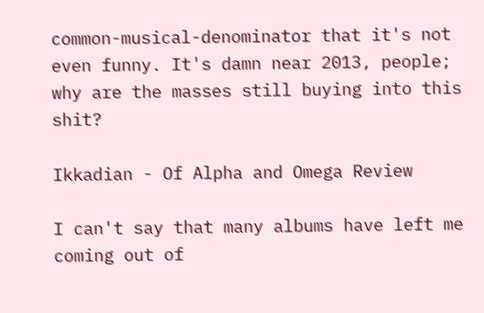common-musical-denominator that it's not even funny. It's damn near 2013, people; why are the masses still buying into this shit?

Ikkadian - Of Alpha and Omega Review

I can't say that many albums have left me coming out of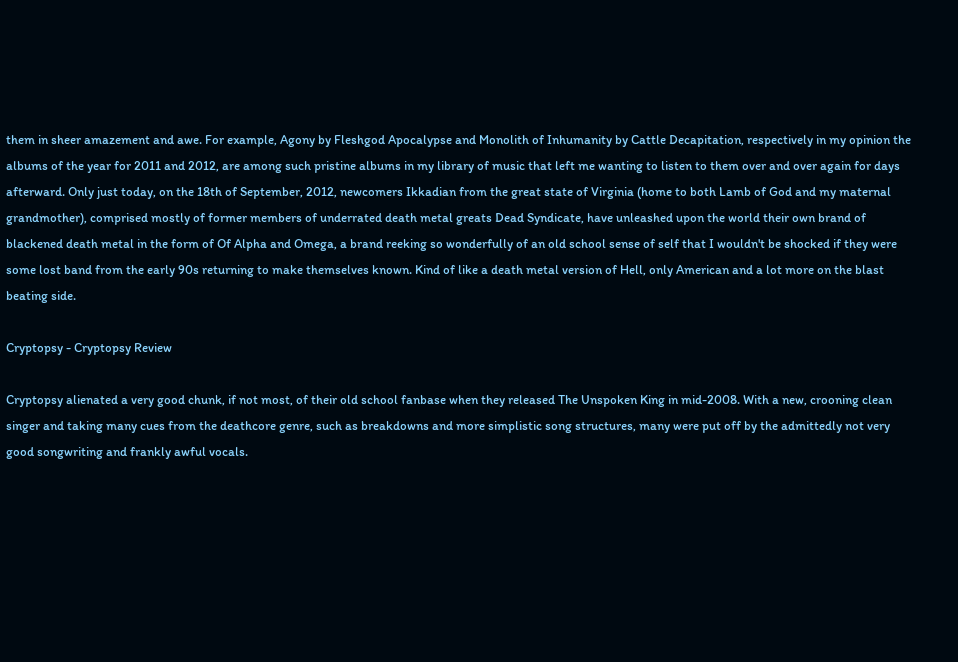them in sheer amazement and awe. For example, Agony by Fleshgod Apocalypse and Monolith of Inhumanity by Cattle Decapitation, respectively in my opinion the albums of the year for 2011 and 2012, are among such pristine albums in my library of music that left me wanting to listen to them over and over again for days afterward. Only just today, on the 18th of September, 2012, newcomers Ikkadian from the great state of Virginia (home to both Lamb of God and my maternal grandmother), comprised mostly of former members of underrated death metal greats Dead Syndicate, have unleashed upon the world their own brand of blackened death metal in the form of Of Alpha and Omega, a brand reeking so wonderfully of an old school sense of self that I wouldn't be shocked if they were some lost band from the early 90s returning to make themselves known. Kind of like a death metal version of Hell, only American and a lot more on the blast beating side.

Cryptopsy - Cryptopsy Review

Cryptopsy alienated a very good chunk, if not most, of their old school fanbase when they released The Unspoken King in mid-2008. With a new, crooning clean singer and taking many cues from the deathcore genre, such as breakdowns and more simplistic song structures, many were put off by the admittedly not very good songwriting and frankly awful vocals.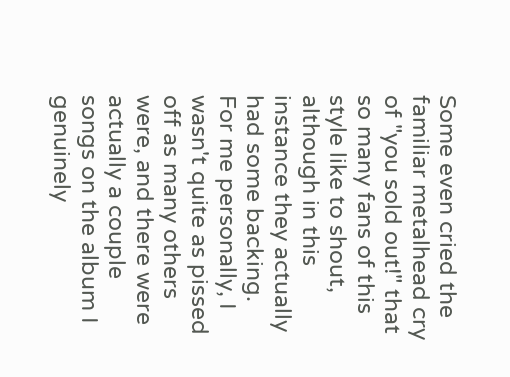Some even cried the familiar metalhead cry of "you sold out!" that so many fans of this style like to shout, although in this instance they actually had some backing. For me personally, I wasn't quite as pissed off as many others were, and there were actually a couple songs on the album I genuinely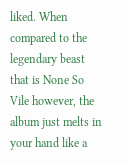liked. When compared to the legendary beast that is None So Vile however, the album just melts in your hand like a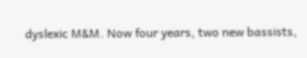dyslexic M&M. Now four years, two new bassists,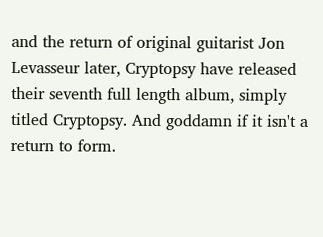and the return of original guitarist Jon Levasseur later, Cryptopsy have released their seventh full length album, simply titled Cryptopsy. And goddamn if it isn't a return to form.